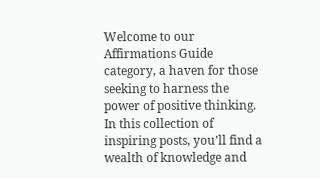Welcome to our Affirmations Guide category, a haven for those seeking to harness the power of positive thinking. In this collection of inspiring posts, you’ll find a wealth of knowledge and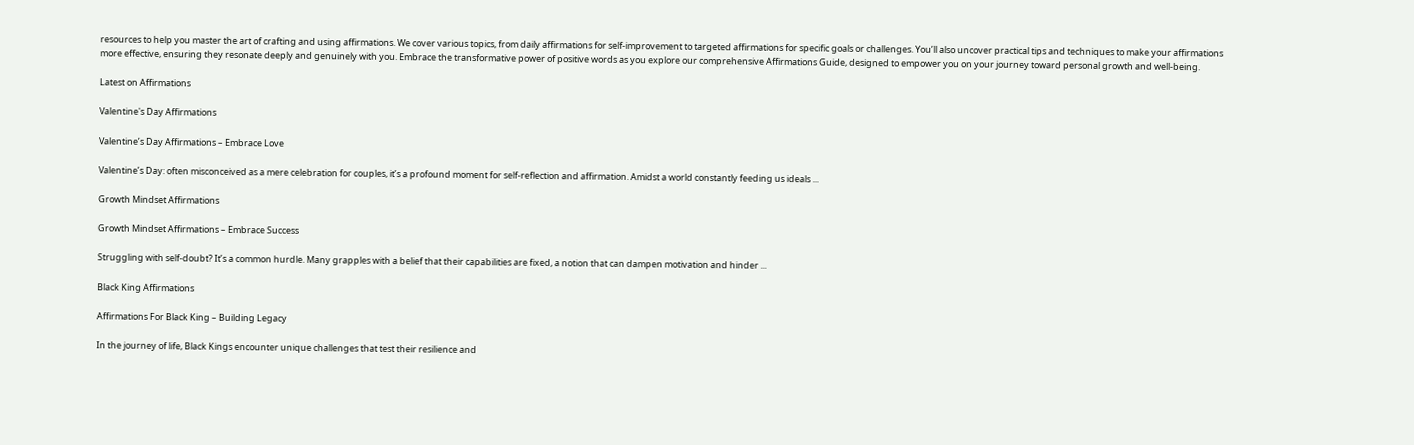resources to help you master the art of crafting and using affirmations. We cover various topics, from daily affirmations for self-improvement to targeted affirmations for specific goals or challenges. You’ll also uncover practical tips and techniques to make your affirmations more effective, ensuring they resonate deeply and genuinely with you. Embrace the transformative power of positive words as you explore our comprehensive Affirmations Guide, designed to empower you on your journey toward personal growth and well-being.

Latest on Affirmations

Valentine's Day Affirmations

Valentine’s Day Affirmations – Embrace Love

Valentine’s Day: often misconceived as a mere celebration for couples, it’s a profound moment for self-reflection and affirmation. Amidst a world constantly feeding us ideals ...

Growth Mindset Affirmations

Growth Mindset Affirmations – Embrace Success

Struggling with self-doubt? It’s a common hurdle. Many grapples with a belief that their capabilities are fixed, a notion that can dampen motivation and hinder ...

Black King Affirmations

Affirmations For Black King – Building Legacy

In the journey of life, Black Kings encounter unique challenges that test their resilience and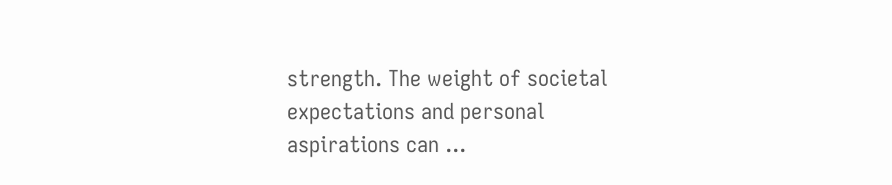strength. The weight of societal expectations and personal aspirations can ...